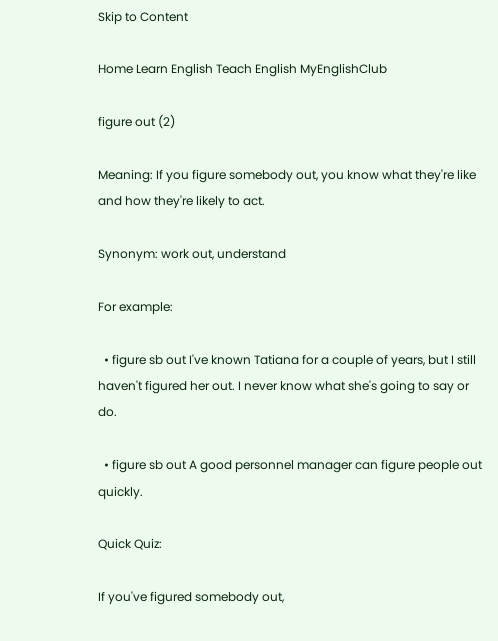Skip to Content

Home Learn English Teach English MyEnglishClub

figure out (2)

Meaning: If you figure somebody out, you know what they're like and how they're likely to act.

Synonym: work out, understand

For example:

  • figure sb out I've known Tatiana for a couple of years, but I still haven't figured her out. I never know what she's going to say or do.

  • figure sb out A good personnel manager can figure people out quickly.

Quick Quiz:

If you've figured somebody out,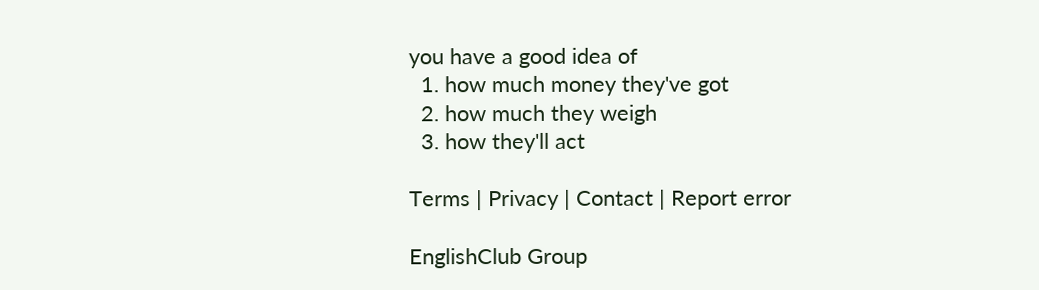you have a good idea of
  1. how much money they've got
  2. how much they weigh
  3. how they'll act

Terms | Privacy | Contact | Report error

EnglishClub Group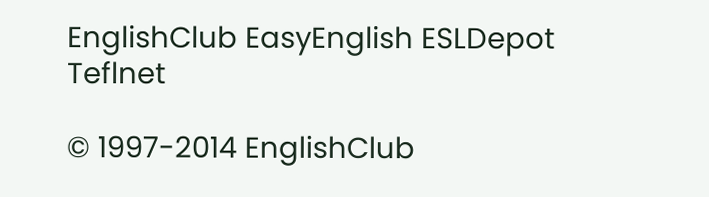EnglishClub EasyEnglish ESLDepot Teflnet

© 1997-2014 EnglishClub